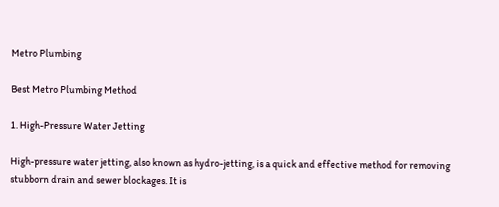Metro Plumbing

Best Metro Plumbing Method

1. High-Pressure Water Jetting

High-pressure water jetting, also known as hydro-jetting, is a quick and effective method for removing stubborn drain and sewer blockages. It is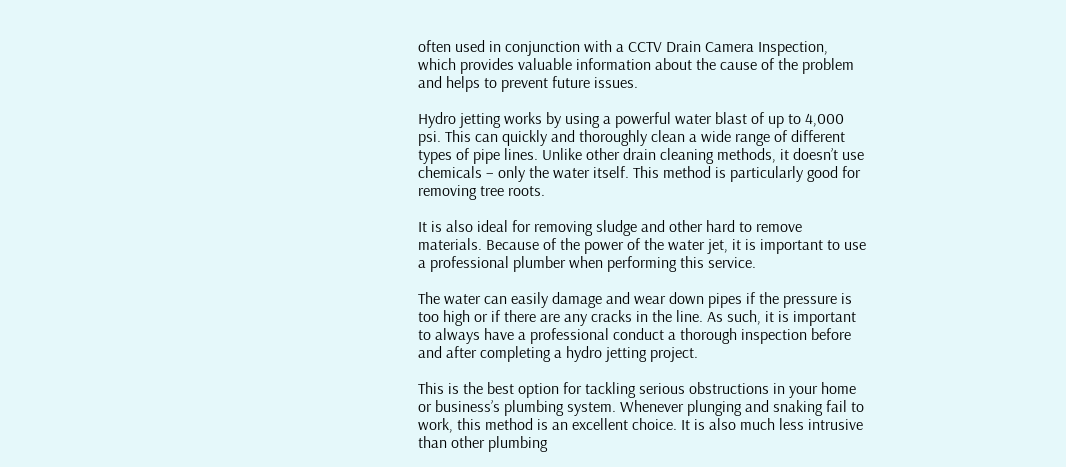often used in conjunction with a CCTV Drain Camera Inspection, which provides valuable information about the cause of the problem and helps to prevent future issues.

Hydro jetting works by using a powerful water blast of up to 4,000 psi. This can quickly and thoroughly clean a wide range of different types of pipe lines. Unlike other drain cleaning methods, it doesn’t use chemicals – only the water itself. This method is particularly good for removing tree roots.

It is also ideal for removing sludge and other hard to remove materials. Because of the power of the water jet, it is important to use a professional plumber when performing this service.

The water can easily damage and wear down pipes if the pressure is too high or if there are any cracks in the line. As such, it is important to always have a professional conduct a thorough inspection before and after completing a hydro jetting project.

This is the best option for tackling serious obstructions in your home or business’s plumbing system. Whenever plunging and snaking fail to work, this method is an excellent choice. It is also much less intrusive than other plumbing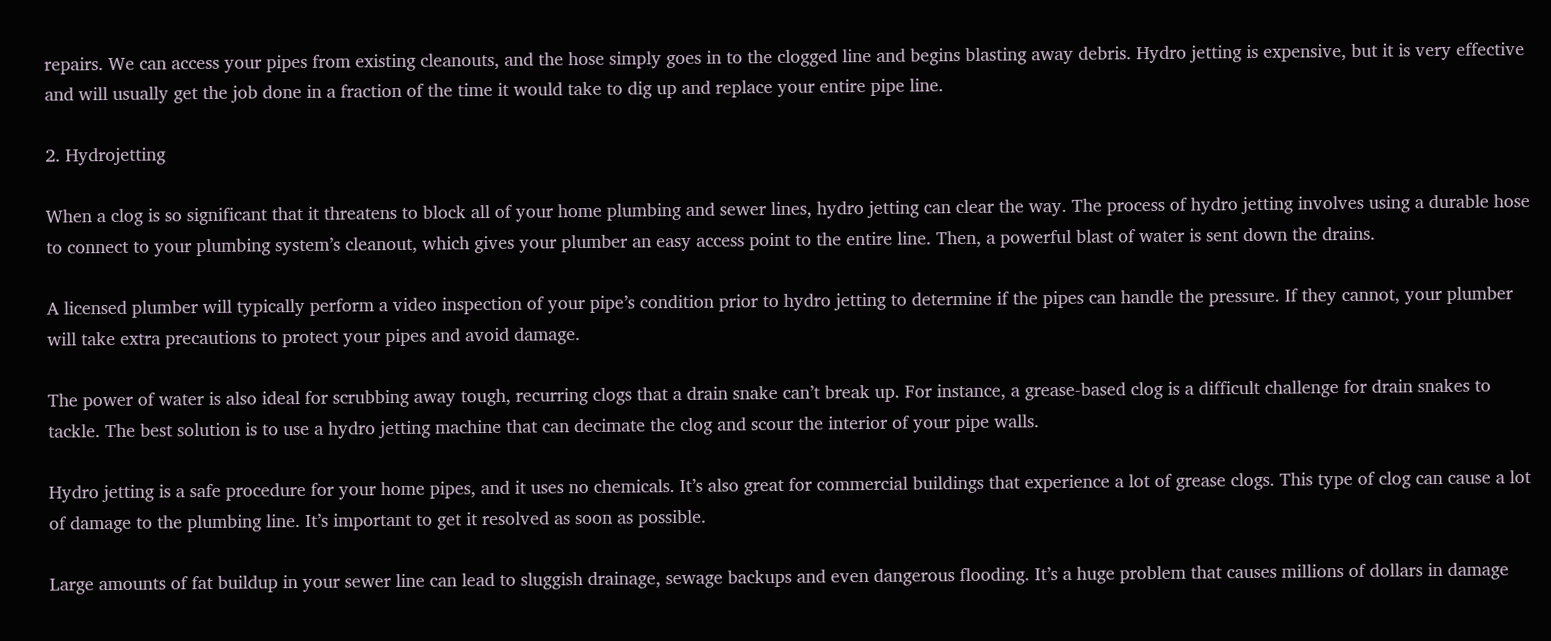repairs. We can access your pipes from existing cleanouts, and the hose simply goes in to the clogged line and begins blasting away debris. Hydro jetting is expensive, but it is very effective and will usually get the job done in a fraction of the time it would take to dig up and replace your entire pipe line.

2. Hydrojetting

When a clog is so significant that it threatens to block all of your home plumbing and sewer lines, hydro jetting can clear the way. The process of hydro jetting involves using a durable hose to connect to your plumbing system’s cleanout, which gives your plumber an easy access point to the entire line. Then, a powerful blast of water is sent down the drains.

A licensed plumber will typically perform a video inspection of your pipe’s condition prior to hydro jetting to determine if the pipes can handle the pressure. If they cannot, your plumber will take extra precautions to protect your pipes and avoid damage.

The power of water is also ideal for scrubbing away tough, recurring clogs that a drain snake can’t break up. For instance, a grease-based clog is a difficult challenge for drain snakes to tackle. The best solution is to use a hydro jetting machine that can decimate the clog and scour the interior of your pipe walls.

Hydro jetting is a safe procedure for your home pipes, and it uses no chemicals. It’s also great for commercial buildings that experience a lot of grease clogs. This type of clog can cause a lot of damage to the plumbing line. It’s important to get it resolved as soon as possible.

Large amounts of fat buildup in your sewer line can lead to sluggish drainage, sewage backups and even dangerous flooding. It’s a huge problem that causes millions of dollars in damage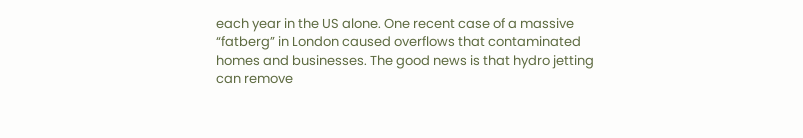each year in the US alone. One recent case of a massive “fatberg” in London caused overflows that contaminated homes and businesses. The good news is that hydro jetting can remove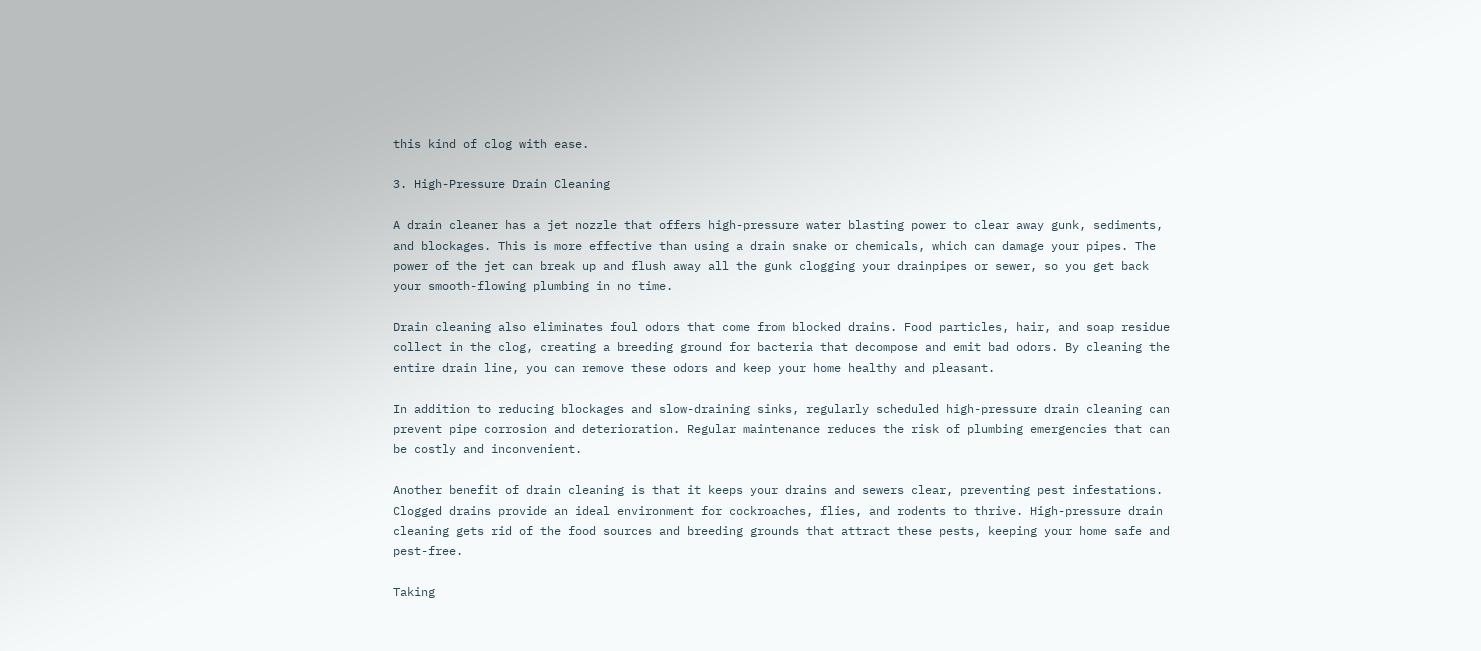this kind of clog with ease.

3. High-Pressure Drain Cleaning

A drain cleaner has a jet nozzle that offers high-pressure water blasting power to clear away gunk, sediments, and blockages. This is more effective than using a drain snake or chemicals, which can damage your pipes. The power of the jet can break up and flush away all the gunk clogging your drainpipes or sewer, so you get back your smooth-flowing plumbing in no time.

Drain cleaning also eliminates foul odors that come from blocked drains. Food particles, hair, and soap residue collect in the clog, creating a breeding ground for bacteria that decompose and emit bad odors. By cleaning the entire drain line, you can remove these odors and keep your home healthy and pleasant.

In addition to reducing blockages and slow-draining sinks, regularly scheduled high-pressure drain cleaning can prevent pipe corrosion and deterioration. Regular maintenance reduces the risk of plumbing emergencies that can be costly and inconvenient.

Another benefit of drain cleaning is that it keeps your drains and sewers clear, preventing pest infestations. Clogged drains provide an ideal environment for cockroaches, flies, and rodents to thrive. High-pressure drain cleaning gets rid of the food sources and breeding grounds that attract these pests, keeping your home safe and pest-free.

Taking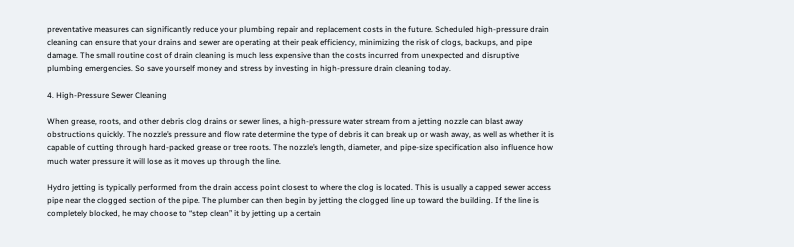preventative measures can significantly reduce your plumbing repair and replacement costs in the future. Scheduled high-pressure drain cleaning can ensure that your drains and sewer are operating at their peak efficiency, minimizing the risk of clogs, backups, and pipe damage. The small routine cost of drain cleaning is much less expensive than the costs incurred from unexpected and disruptive plumbing emergencies. So save yourself money and stress by investing in high-pressure drain cleaning today.

4. High-Pressure Sewer Cleaning

When grease, roots, and other debris clog drains or sewer lines, a high-pressure water stream from a jetting nozzle can blast away obstructions quickly. The nozzle’s pressure and flow rate determine the type of debris it can break up or wash away, as well as whether it is capable of cutting through hard-packed grease or tree roots. The nozzle’s length, diameter, and pipe-size specification also influence how much water pressure it will lose as it moves up through the line.

Hydro jetting is typically performed from the drain access point closest to where the clog is located. This is usually a capped sewer access pipe near the clogged section of the pipe. The plumber can then begin by jetting the clogged line up toward the building. If the line is completely blocked, he may choose to “step clean” it by jetting up a certain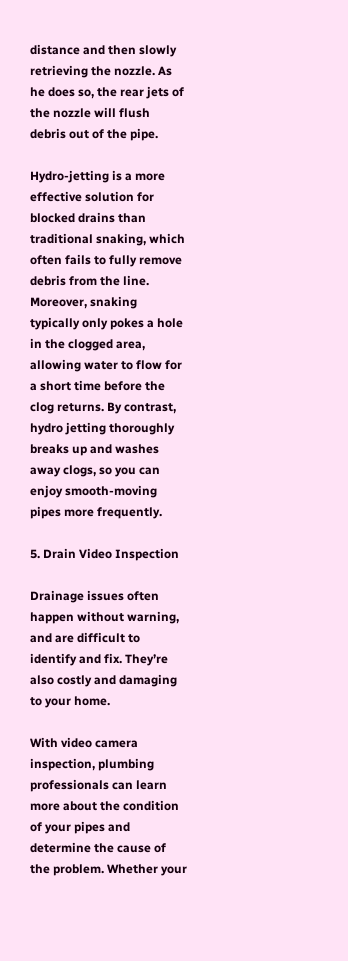distance and then slowly retrieving the nozzle. As he does so, the rear jets of the nozzle will flush debris out of the pipe.

Hydro-jetting is a more effective solution for blocked drains than traditional snaking, which often fails to fully remove debris from the line. Moreover, snaking typically only pokes a hole in the clogged area, allowing water to flow for a short time before the clog returns. By contrast, hydro jetting thoroughly breaks up and washes away clogs, so you can enjoy smooth-moving pipes more frequently.

5. Drain Video Inspection

Drainage issues often happen without warning, and are difficult to identify and fix. They’re also costly and damaging to your home.

With video camera inspection, plumbing professionals can learn more about the condition of your pipes and determine the cause of the problem. Whether your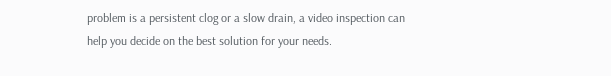problem is a persistent clog or a slow drain, a video inspection can help you decide on the best solution for your needs.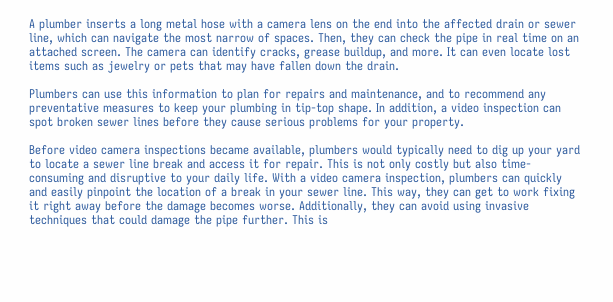A plumber inserts a long metal hose with a camera lens on the end into the affected drain or sewer line, which can navigate the most narrow of spaces. Then, they can check the pipe in real time on an attached screen. The camera can identify cracks, grease buildup, and more. It can even locate lost items such as jewelry or pets that may have fallen down the drain.

Plumbers can use this information to plan for repairs and maintenance, and to recommend any preventative measures to keep your plumbing in tip-top shape. In addition, a video inspection can spot broken sewer lines before they cause serious problems for your property.

Before video camera inspections became available, plumbers would typically need to dig up your yard to locate a sewer line break and access it for repair. This is not only costly but also time-consuming and disruptive to your daily life. With a video camera inspection, plumbers can quickly and easily pinpoint the location of a break in your sewer line. This way, they can get to work fixing it right away before the damage becomes worse. Additionally, they can avoid using invasive techniques that could damage the pipe further. This is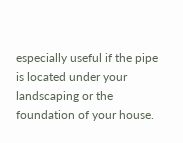especially useful if the pipe is located under your landscaping or the foundation of your house.